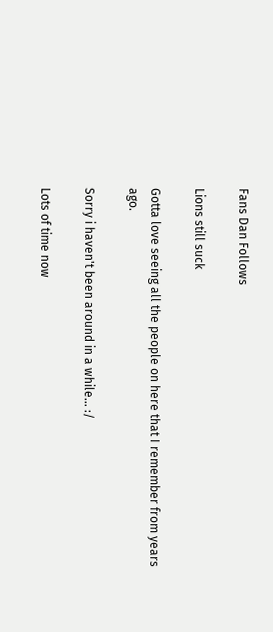Fans Dan Follows

Lions still suck

Gotta love seeing all the people on here that I remember from years ago.

Sorry i haven't been around in a while... :/

Lots of time now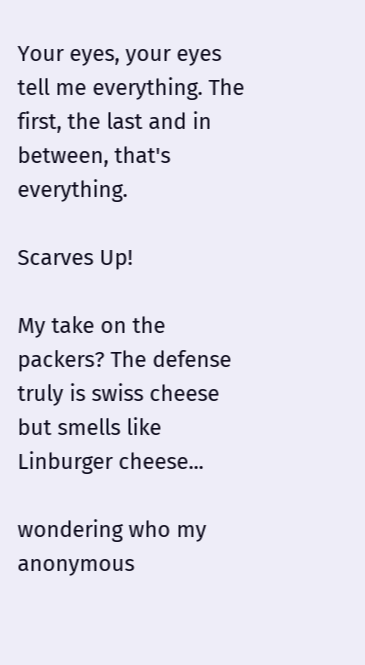Your eyes, your eyes tell me everything. The first, the last and in between, that's everything.

Scarves Up!

My take on the packers? The defense truly is swiss cheese but smells like Linburger cheese...

wondering who my anonymous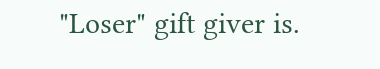"Loser" gift giver is.